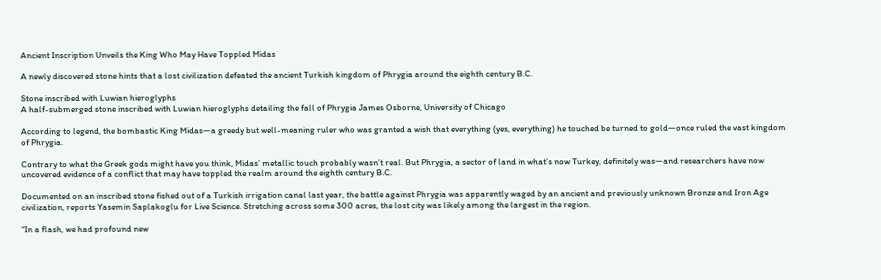Ancient Inscription Unveils the King Who May Have Toppled Midas

A newly discovered stone hints that a lost civilization defeated the ancient Turkish kingdom of Phrygia around the eighth century B.C.

Stone inscribed with Luwian hieroglyphs
A half-submerged stone inscribed with Luwian hieroglyphs detailing the fall of Phrygia James Osborne, University of Chicago

According to legend, the bombastic King Midas—a greedy but well-meaning ruler who was granted a wish that everything (yes, everything) he touched be turned to gold—once ruled the vast kingdom of Phrygia.

Contrary to what the Greek gods might have you think, Midas’ metallic touch probably wasn’t real. But Phrygia, a sector of land in what’s now Turkey, definitely was—and researchers have now uncovered evidence of a conflict that may have toppled the realm around the eighth century B.C.

Documented on an inscribed stone fished out of a Turkish irrigation canal last year, the battle against Phrygia was apparently waged by an ancient and previously unknown Bronze and Iron Age civilization, reports Yasemin Saplakoglu for Live Science. Stretching across some 300 acres, the lost city was likely among the largest in the region.

“In a flash, we had profound new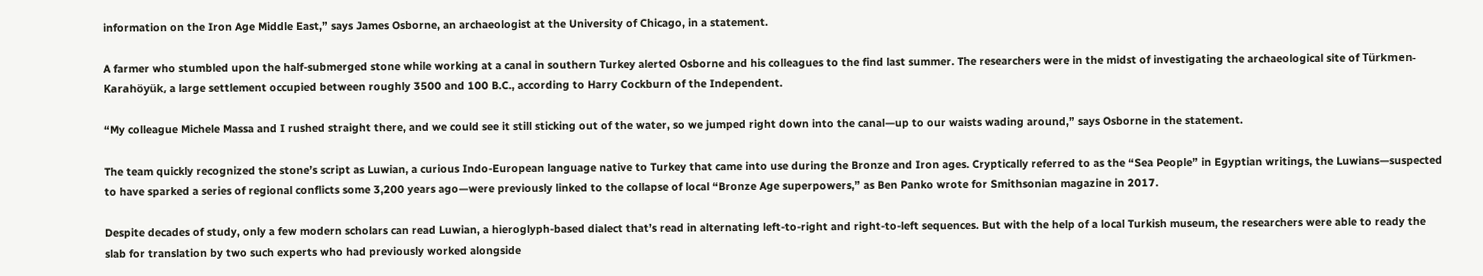information on the Iron Age Middle East,” says James Osborne, an archaeologist at the University of Chicago, in a statement.

A farmer who stumbled upon the half-submerged stone while working at a canal in southern Turkey alerted Osborne and his colleagues to the find last summer. The researchers were in the midst of investigating the archaeological site of Türkmen-Karahöyük, a large settlement occupied between roughly 3500 and 100 B.C., according to Harry Cockburn of the Independent.

“My colleague Michele Massa and I rushed straight there, and we could see it still sticking out of the water, so we jumped right down into the canal—up to our waists wading around,” says Osborne in the statement.

The team quickly recognized the stone’s script as Luwian, a curious Indo-European language native to Turkey that came into use during the Bronze and Iron ages. Cryptically referred to as the “Sea People” in Egyptian writings, the Luwians—suspected to have sparked a series of regional conflicts some 3,200 years ago—were previously linked to the collapse of local “Bronze Age superpowers,” as Ben Panko wrote for Smithsonian magazine in 2017.

Despite decades of study, only a few modern scholars can read Luwian, a hieroglyph-based dialect that’s read in alternating left-to-right and right-to-left sequences. But with the help of a local Turkish museum, the researchers were able to ready the slab for translation by two such experts who had previously worked alongside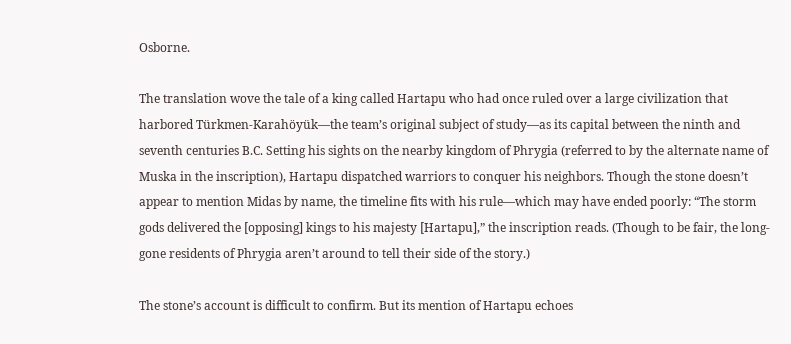Osborne.

The translation wove the tale of a king called Hartapu who had once ruled over a large civilization that harbored Türkmen-Karahöyük—the team’s original subject of study—as its capital between the ninth and seventh centuries B.C. Setting his sights on the nearby kingdom of Phrygia (referred to by the alternate name of Muska in the inscription), Hartapu dispatched warriors to conquer his neighbors. Though the stone doesn’t appear to mention Midas by name, the timeline fits with his rule—which may have ended poorly: “The storm gods delivered the [opposing] kings to his majesty [Hartapu],” the inscription reads. (Though to be fair, the long-gone residents of Phrygia aren’t around to tell their side of the story.)

The stone’s account is difficult to confirm. But its mention of Hartapu echoes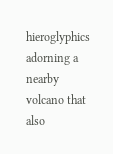hieroglyphics adorning a nearby volcano that also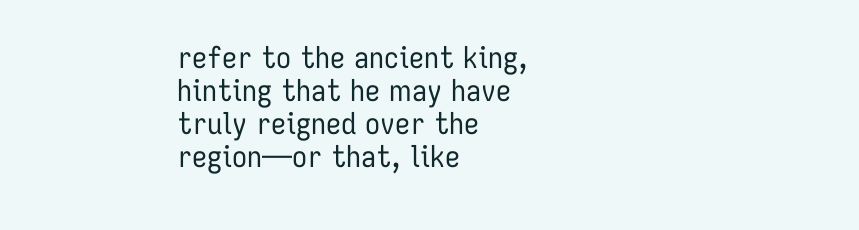refer to the ancient king, hinting that he may have truly reigned over the region—or that, like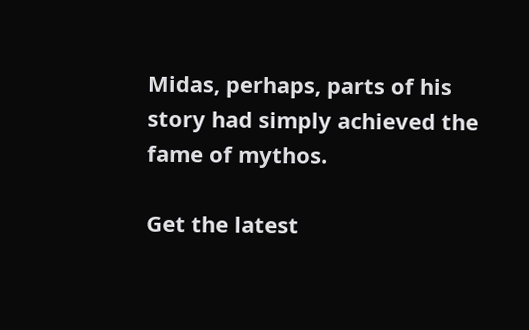Midas, perhaps, parts of his story had simply achieved the fame of mythos.

Get the latest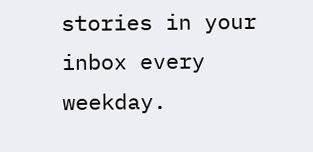stories in your inbox every weekday.